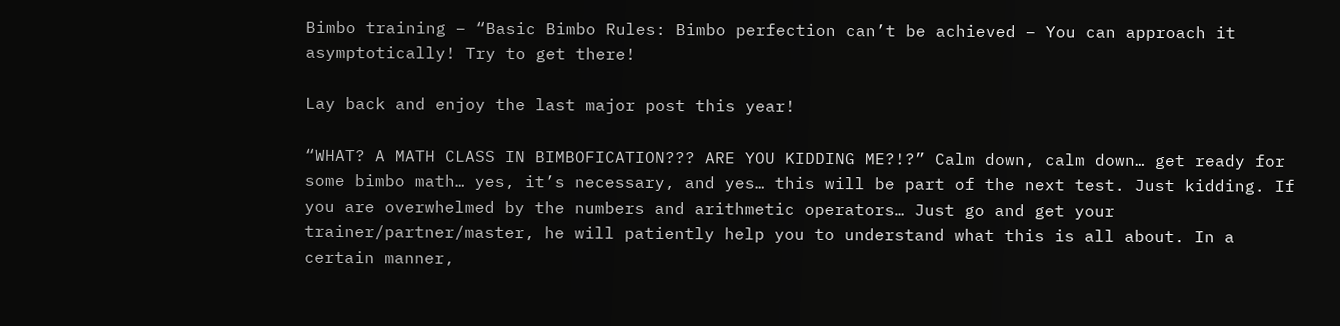Bimbo training – “Basic Bimbo Rules: Bimbo perfection can’t be achieved – You can approach it asymptotically! Try to get there!

Lay back and enjoy the last major post this year!

“WHAT? A MATH CLASS IN BIMBOFICATION??? ARE YOU KIDDING ME?!?” Calm down, calm down… get ready for some bimbo math… yes, it’s necessary, and yes… this will be part of the next test. Just kidding. If you are overwhelmed by the numbers and arithmetic operators… Just go and get your trainer/partner/master, he will patiently help you to understand what this is all about. In a certain manner,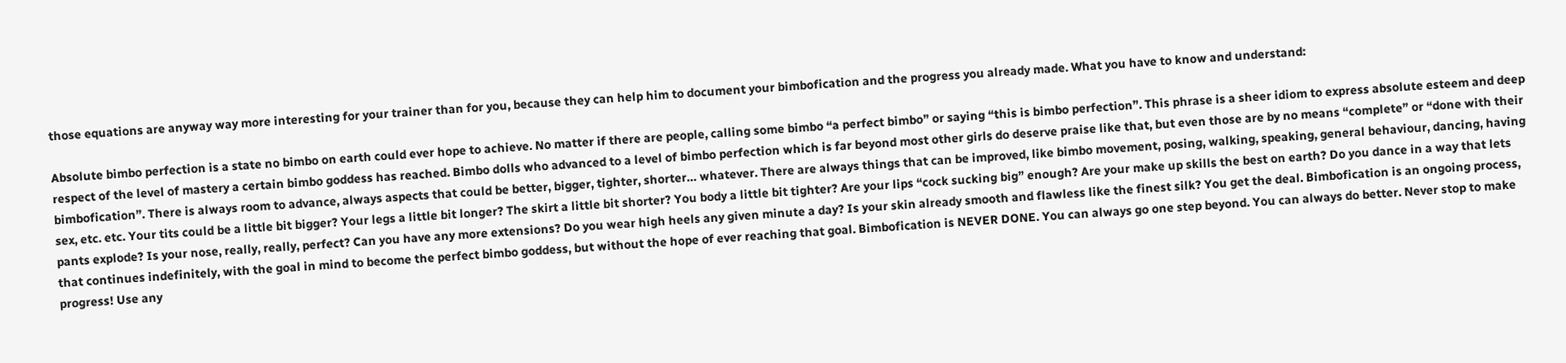those equations are anyway way more interesting for your trainer than for you, because they can help him to document your bimbofication and the progress you already made. What you have to know and understand:

Absolute bimbo perfection is a state no bimbo on earth could ever hope to achieve. No matter if there are people, calling some bimbo “a perfect bimbo” or saying “this is bimbo perfection”. This phrase is a sheer idiom to express absolute esteem and deep respect of the level of mastery a certain bimbo goddess has reached. Bimbo dolls who advanced to a level of bimbo perfection which is far beyond most other girls do deserve praise like that, but even those are by no means “complete” or “done with their bimbofication”. There is always room to advance, always aspects that could be better, bigger, tighter, shorter… whatever. There are always things that can be improved, like bimbo movement, posing, walking, speaking, general behaviour, dancing, having sex, etc. etc. Your tits could be a little bit bigger? Your legs a little bit longer? The skirt a little bit shorter? You body a little bit tighter? Are your lips “cock sucking big” enough? Are your make up skills the best on earth? Do you dance in a way that lets pants explode? Is your nose, really, really, perfect? Can you have any more extensions? Do you wear high heels any given minute a day? Is your skin already smooth and flawless like the finest silk? You get the deal. Bimbofication is an ongoing process, that continues indefinitely, with the goal in mind to become the perfect bimbo goddess, but without the hope of ever reaching that goal. Bimbofication is NEVER DONE. You can always go one step beyond. You can always do better. Never stop to make progress! Use any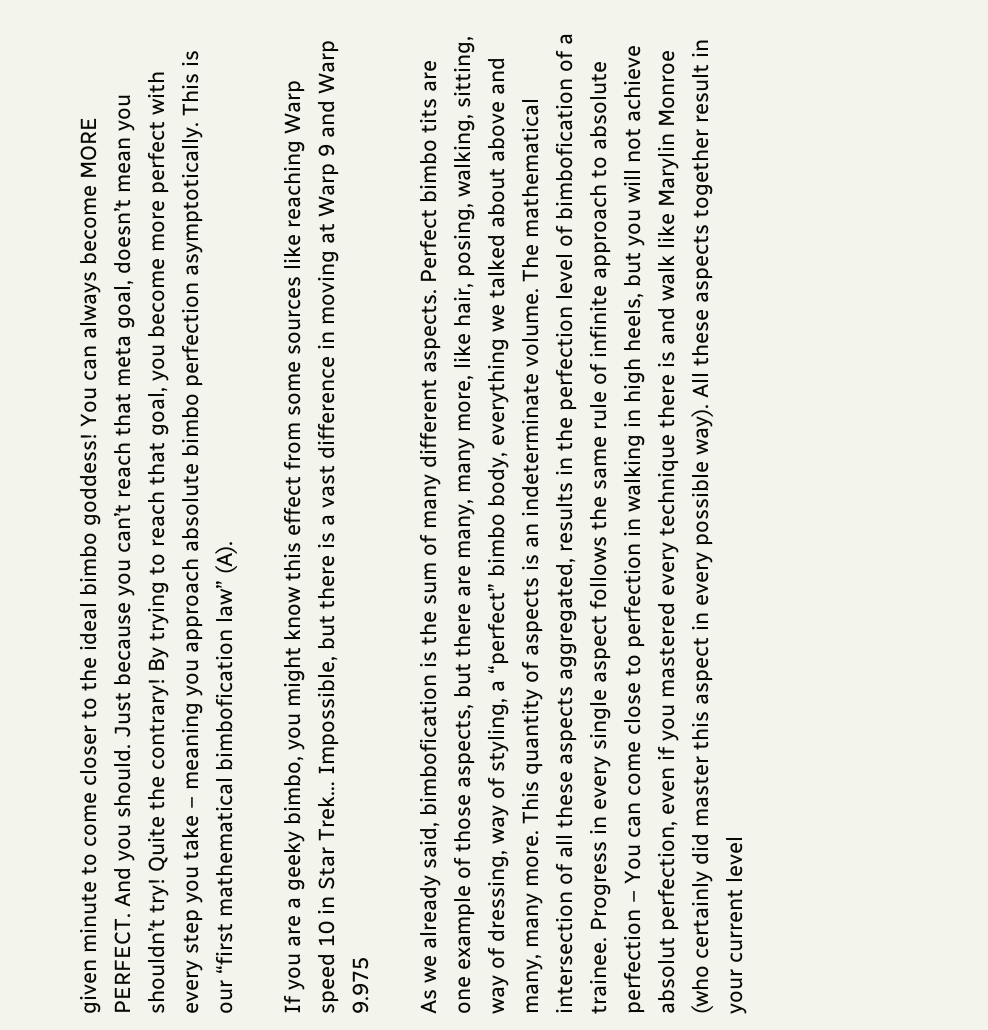given minute to come closer to the ideal bimbo goddess! You can always become MORE PERFECT. And you should. Just because you can’t reach that meta goal, doesn’t mean you shouldn’t try! Quite the contrary! By trying to reach that goal, you become more perfect with every step you take – meaning you approach absolute bimbo perfection asymptotically. This is our “first mathematical bimbofication law” (A).

If you are a geeky bimbo, you might know this effect from some sources like reaching Warp speed 10 in Star Trek… Impossible, but there is a vast difference in moving at Warp 9 and Warp 9.975

As we already said, bimbofication is the sum of many different aspects. Perfect bimbo tits are one example of those aspects, but there are many, many more, like hair, posing, walking, sitting, way of dressing, way of styling, a “perfect” bimbo body, everything we talked about above and many, many more. This quantity of aspects is an indeterminate volume. The mathematical intersection of all these aspects aggregated, results in the perfection level of bimbofication of a trainee. Progress in every single aspect follows the same rule of infinite approach to absolute perfection – You can come close to perfection in walking in high heels, but you will not achieve absolut perfection, even if you mastered every technique there is and walk like Marylin Monroe (who certainly did master this aspect in every possible way). All these aspects together result in your current level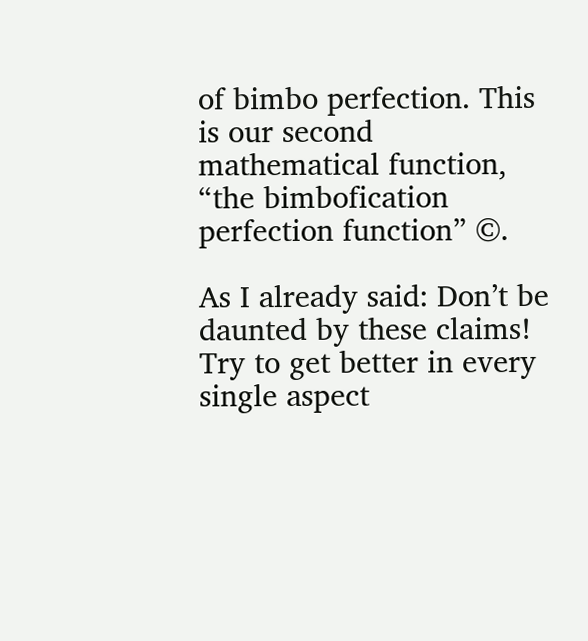of bimbo perfection. This is our second mathematical function, “the bimbofication perfection function” ©.

As I already said: Don’t be daunted by these claims! Try to get better in every single aspect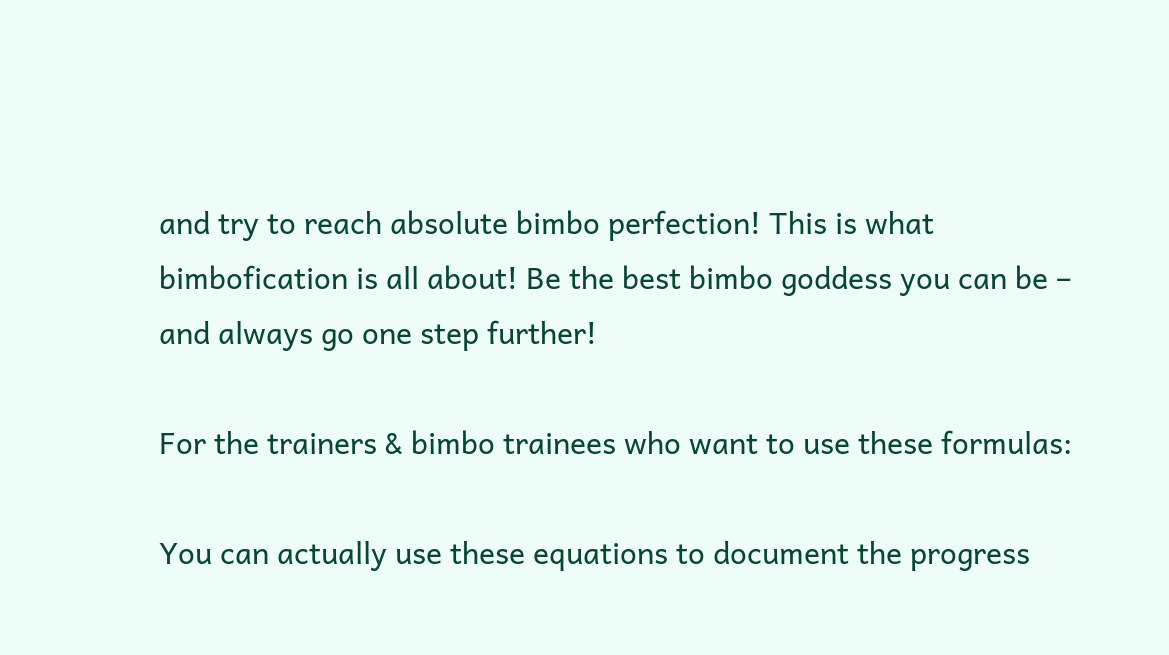and try to reach absolute bimbo perfection! This is what bimbofication is all about! Be the best bimbo goddess you can be – and always go one step further!

For the trainers & bimbo trainees who want to use these formulas:

You can actually use these equations to document the progress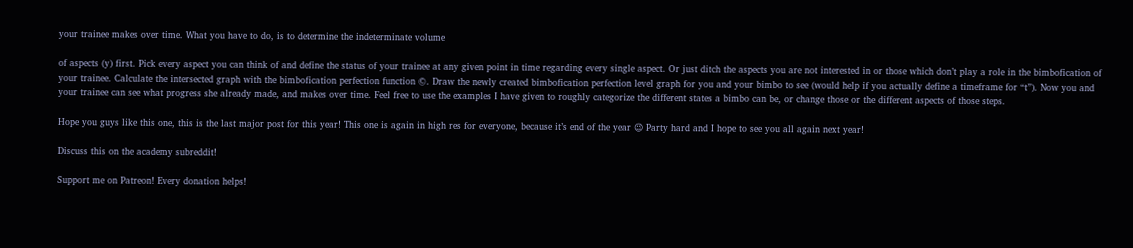your trainee makes over time. What you have to do, is to determine the indeterminate volume

of aspects (y) first. Pick every aspect you can think of and define the status of your trainee at any given point in time regarding every single aspect. Or just ditch the aspects you are not interested in or those which don’t play a role in the bimbofication of your trainee. Calculate the intersected graph with the bimbofication perfection function ©. Draw the newly created bimbofication perfection level graph for you and your bimbo to see (would help if you actually define a timeframe for “t”). Now you and your trainee can see what progress she already made, and makes over time. Feel free to use the examples I have given to roughly categorize the different states a bimbo can be, or change those or the different aspects of those steps.

Hope you guys like this one, this is the last major post for this year! This one is again in high res for everyone, because it’s end of the year 😉 Party hard and I hope to see you all again next year!

Discuss this on the academy subreddit!

Support me on Patreon! Every donation helps!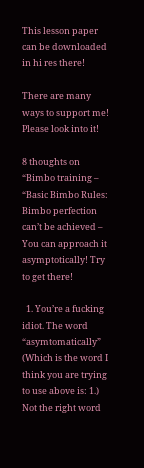This lesson paper can be downloaded in hi res there!

There are many ways to support me! Please look into it!

8 thoughts on “Bimbo training – “Basic Bimbo Rules: Bimbo perfection can’t be achieved – You can approach it asymptotically! Try to get there!

  1. You’re a fucking idiot. The word “asymtomatically” (Which is the word I think you are trying to use above is: 1.) Not the right word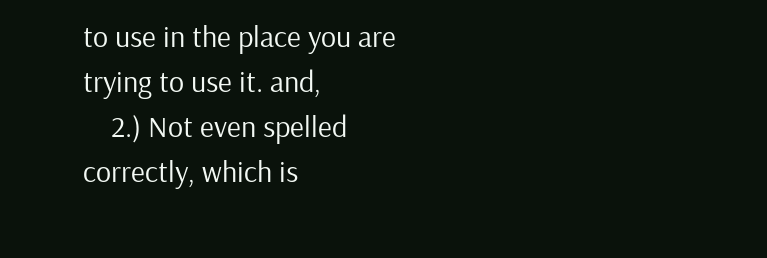to use in the place you are trying to use it. and,
    2.) Not even spelled correctly, which is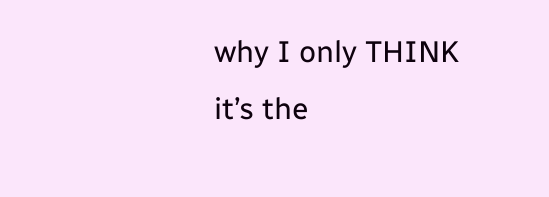why I only THINK it’s the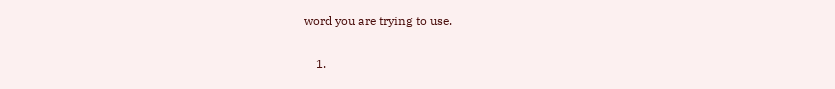word you are trying to use.

    1.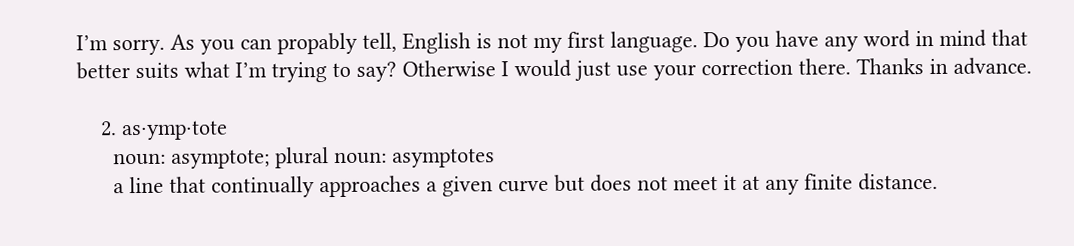I’m sorry. As you can propably tell, English is not my first language. Do you have any word in mind that better suits what I’m trying to say? Otherwise I would just use your correction there. Thanks in advance.

    2. as·ymp·tote
      noun: asymptote; plural noun: asymptotes
      a line that continually approaches a given curve but does not meet it at any finite distance.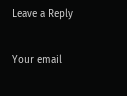Leave a Reply

Your email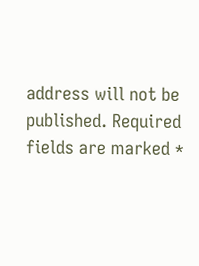address will not be published. Required fields are marked *